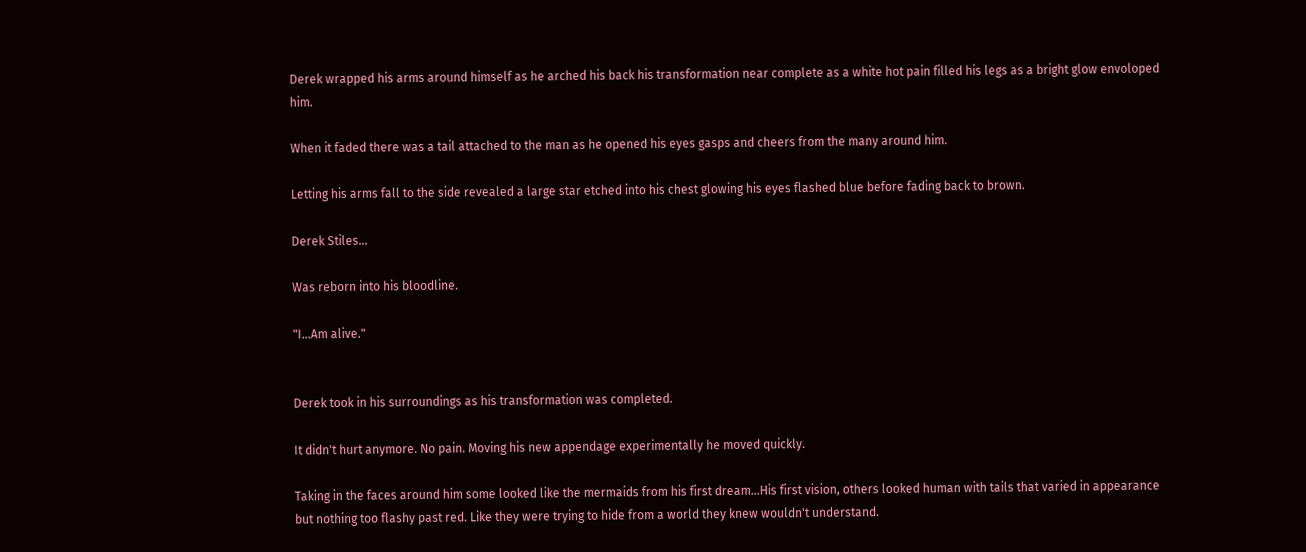Derek wrapped his arms around himself as he arched his back his transformation near complete as a white hot pain filled his legs as a bright glow envoloped him.

When it faded there was a tail attached to the man as he opened his eyes gasps and cheers from the many around him.

Letting his arms fall to the side revealed a large star etched into his chest glowing his eyes flashed blue before fading back to brown.

Derek Stiles...

Was reborn into his bloodline.

"I...Am alive."


Derek took in his surroundings as his transformation was completed.

It didn't hurt anymore. No pain. Moving his new appendage experimentally he moved quickly.

Taking in the faces around him some looked like the mermaids from his first dream...His first vision, others looked human with tails that varied in appearance but nothing too flashy past red. Like they were trying to hide from a world they knew wouldn't understand.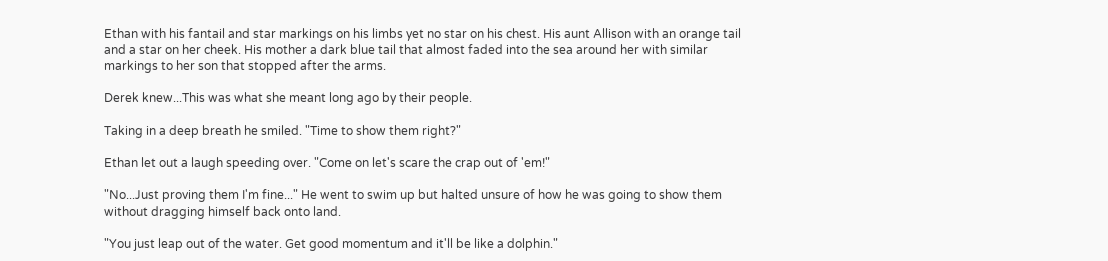Ethan with his fantail and star markings on his limbs yet no star on his chest. His aunt Allison with an orange tail and a star on her cheek. His mother a dark blue tail that almost faded into the sea around her with similar markings to her son that stopped after the arms.

Derek knew...This was what she meant long ago by their people.

Taking in a deep breath he smiled. "Time to show them right?"

Ethan let out a laugh speeding over. "Come on let's scare the crap out of 'em!"

"No...Just proving them I'm fine..." He went to swim up but halted unsure of how he was going to show them without dragging himself back onto land.

"You just leap out of the water. Get good momentum and it'll be like a dolphin."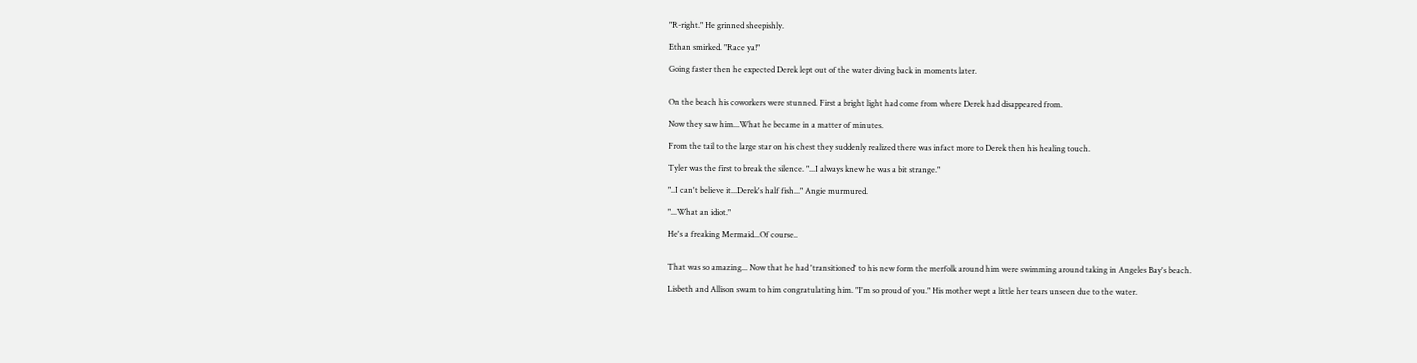"R-right." He grinned sheepishly.

Ethan smirked. "Race ya!"

Going faster then he expected Derek lept out of the water diving back in moments later.


On the beach his coworkers were stunned. First a bright light had come from where Derek had disappeared from.

Now they saw him...What he became in a matter of minutes.

From the tail to the large star on his chest they suddenly realized there was infact more to Derek then his healing touch.

Tyler was the first to break the silence. "...I always knew he was a bit strange."

"..I can't believe it...Derek's half fish..." Angie murmured.

"...What an idiot."

He's a freaking Mermaid...Of course..


That was so amazing... Now that he had 'transitioned' to his new form the merfolk around him were swimming around taking in Angeles Bay's beach.

Lisbeth and Allison swam to him congratulating him. "I'm so proud of you." His mother wept a little her tears unseen due to the water.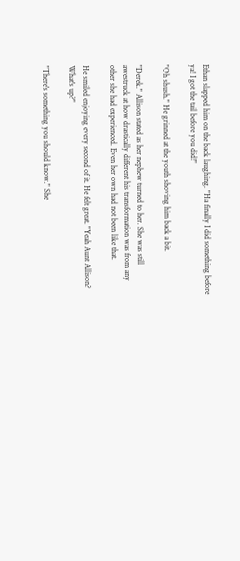Ethan slapped him on the back laughing. "Ha finally I did something before ya! I got the tail before you did!"

"Oh shush." He grinned at the youth shoving him back a bit.

"Derek." Allison stated as her nephew turned to her. She was still awestruck at how drastically different his transformation was from any other she had experienced. Even her own had not been like that.

He smiled enjoying every second of it. He felt great. "Yeah Aunt Allison? What's up?"

"There's something you should know." She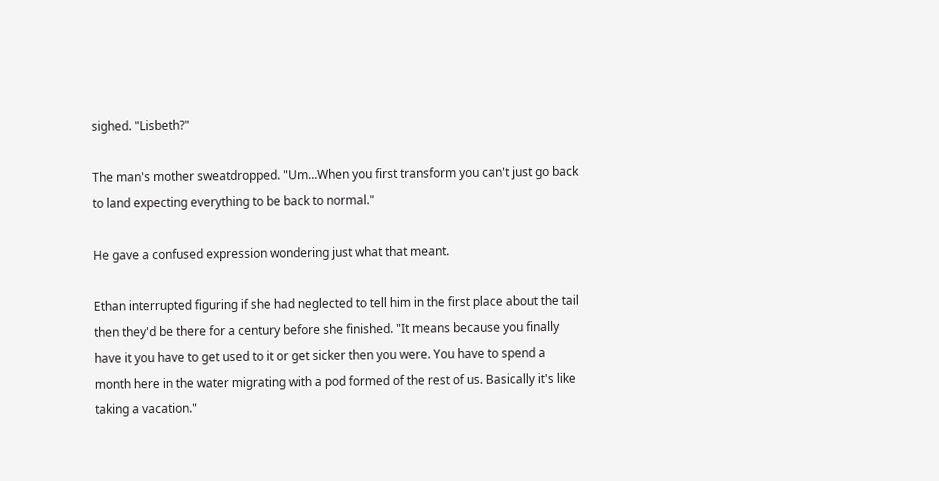sighed. "Lisbeth?"

The man's mother sweatdropped. "Um...When you first transform you can't just go back to land expecting everything to be back to normal."

He gave a confused expression wondering just what that meant.

Ethan interrupted figuring if she had neglected to tell him in the first place about the tail then they'd be there for a century before she finished. "It means because you finally have it you have to get used to it or get sicker then you were. You have to spend a month here in the water migrating with a pod formed of the rest of us. Basically it's like taking a vacation."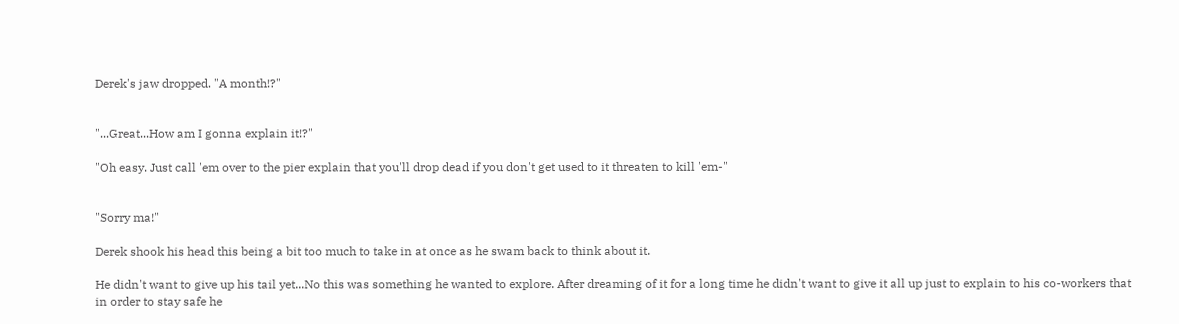Derek's jaw dropped. "A month!?"


"...Great...How am I gonna explain it!?"

"Oh easy. Just call 'em over to the pier explain that you'll drop dead if you don't get used to it threaten to kill 'em-"


"Sorry ma!"

Derek shook his head this being a bit too much to take in at once as he swam back to think about it.

He didn't want to give up his tail yet...No this was something he wanted to explore. After dreaming of it for a long time he didn't want to give it all up just to explain to his co-workers that in order to stay safe he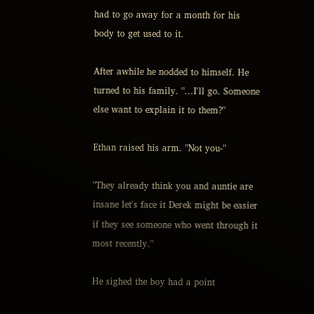had to go away for a month for his body to get used to it.

After awhile he nodded to himself. He turned to his family. "...I'll go. Someone else want to explain it to them?"

Ethan raised his arm. "Not you-"

"They already think you and auntie are insane let's face it Derek might be easier if they see someone who went through it most recently."

He sighed the boy had a point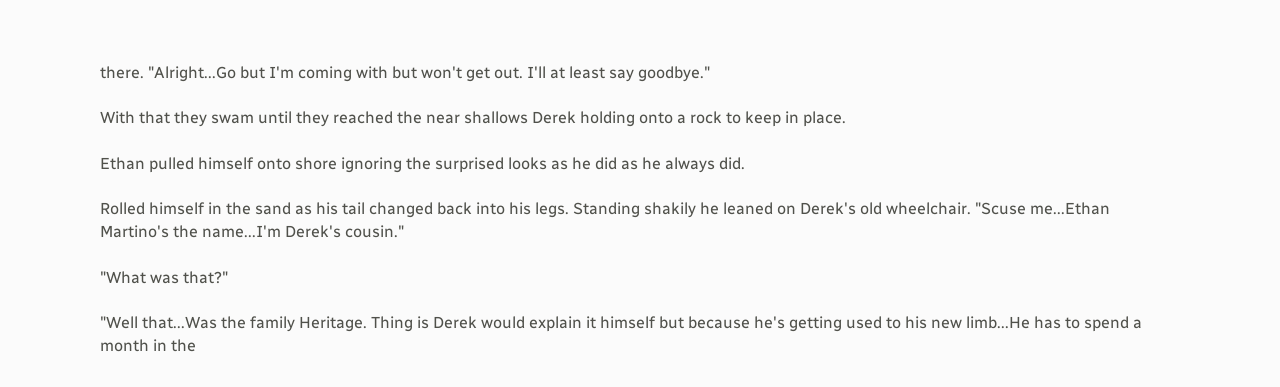there. "Alright...Go but I'm coming with but won't get out. I'll at least say goodbye."

With that they swam until they reached the near shallows Derek holding onto a rock to keep in place.

Ethan pulled himself onto shore ignoring the surprised looks as he did as he always did.

Rolled himself in the sand as his tail changed back into his legs. Standing shakily he leaned on Derek's old wheelchair. "Scuse me...Ethan Martino's the name...I'm Derek's cousin."

"What was that?"

"Well that...Was the family Heritage. Thing is Derek would explain it himself but because he's getting used to his new limb...He has to spend a month in the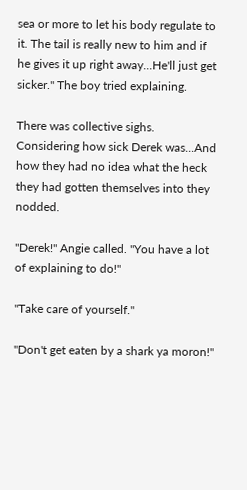sea or more to let his body regulate to it. The tail is really new to him and if he gives it up right away...He'll just get sicker." The boy tried explaining.

There was collective sighs. Considering how sick Derek was...And how they had no idea what the heck they had gotten themselves into they nodded.

"Derek!" Angie called. "You have a lot of explaining to do!"

"Take care of yourself."

"Don't get eaten by a shark ya moron!"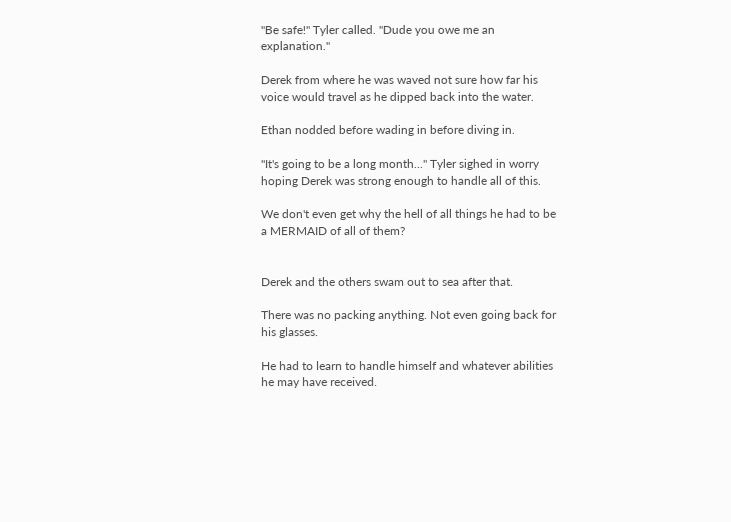"Be safe!" Tyler called. "Dude you owe me an explanation."

Derek from where he was waved not sure how far his voice would travel as he dipped back into the water.

Ethan nodded before wading in before diving in.

"It's going to be a long month..." Tyler sighed in worry hoping Derek was strong enough to handle all of this.

We don't even get why the hell of all things he had to be a MERMAID of all of them?


Derek and the others swam out to sea after that.

There was no packing anything. Not even going back for his glasses.

He had to learn to handle himself and whatever abilities he may have received.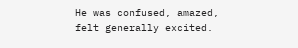He was confused, amazed, felt generally excited.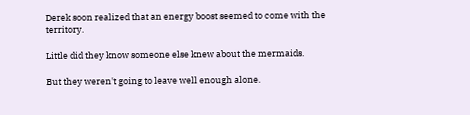Derek soon realized that an energy boost seemed to come with the territory.

Little did they know someone else knew about the mermaids.

But they weren't going to leave well enough alone.